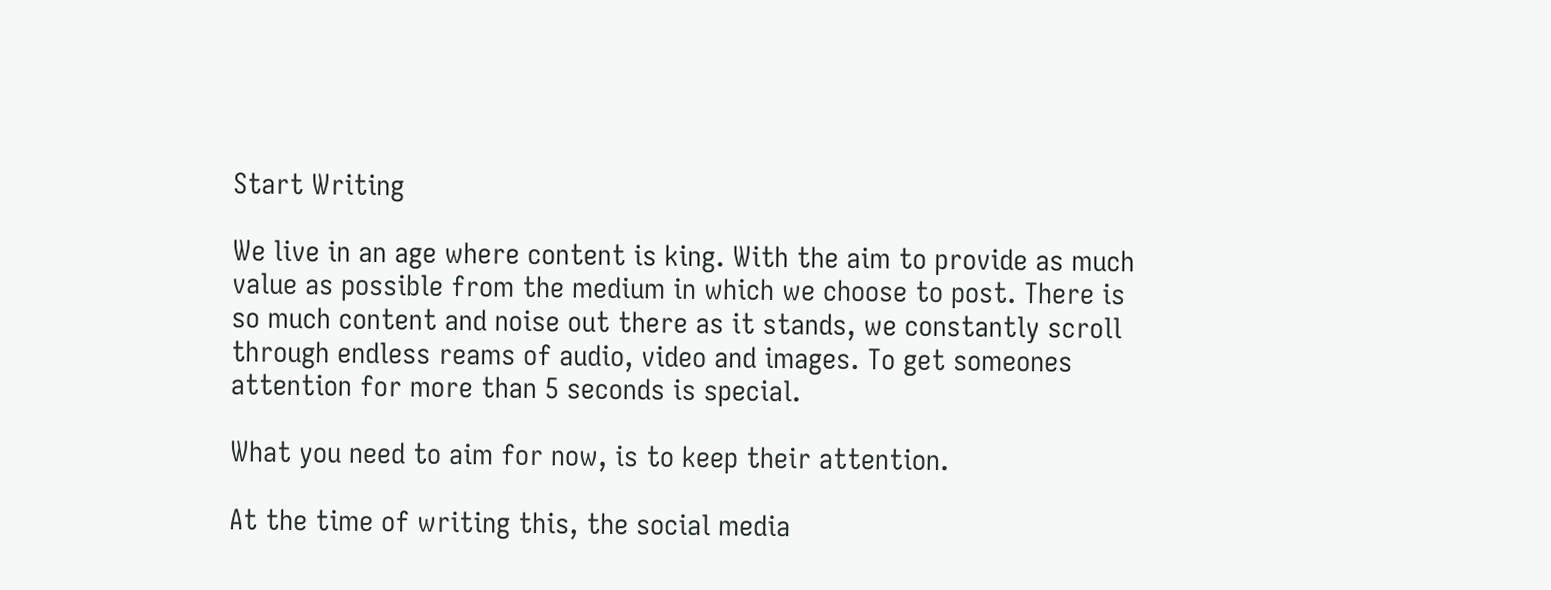Start Writing

We live in an age where content is king. With the aim to provide as much value as possible from the medium in which we choose to post. There is so much content and noise out there as it stands, we constantly scroll through endless reams of audio, video and images. To get someones attention for more than 5 seconds is special.

What you need to aim for now, is to keep their attention.

At the time of writing this, the social media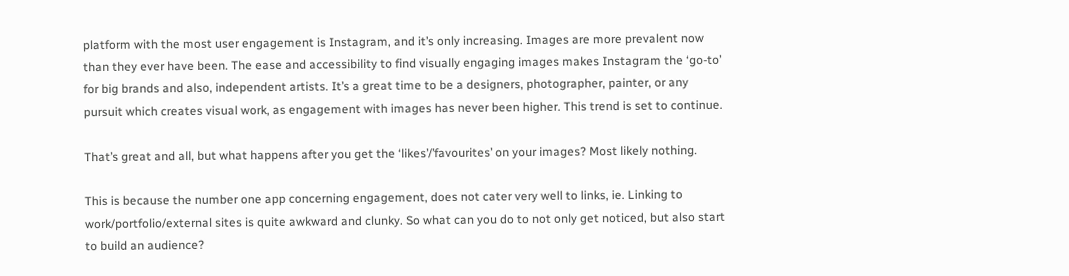platform with the most user engagement is Instagram, and it’s only increasing. Images are more prevalent now than they ever have been. The ease and accessibility to find visually engaging images makes Instagram the ‘go-to’ for big brands and also, independent artists. It’s a great time to be a designers, photographer, painter, or any pursuit which creates visual work, as engagement with images has never been higher. This trend is set to continue.

That’s great and all, but what happens after you get the ‘likes’/’favourites’ on your images? Most likely nothing.

This is because the number one app concerning engagement, does not cater very well to links, ie. Linking to work/portfolio/external sites is quite awkward and clunky. So what can you do to not only get noticed, but also start to build an audience?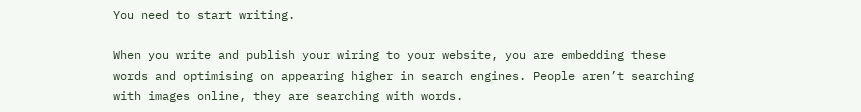You need to start writing.

When you write and publish your wiring to your website, you are embedding these words and optimising on appearing higher in search engines. People aren’t searching with images online, they are searching with words.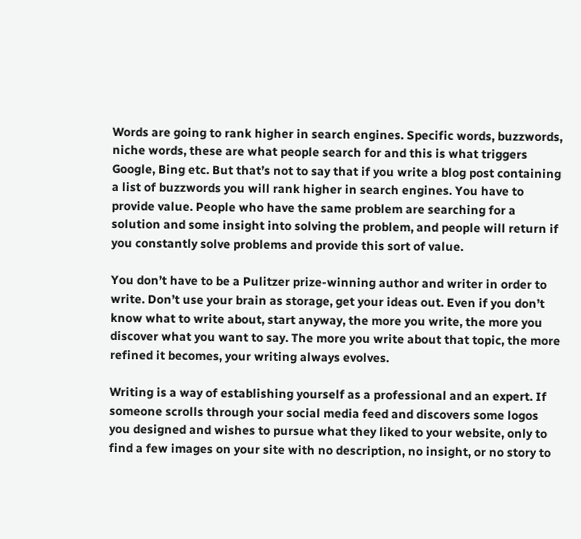Words are going to rank higher in search engines. Specific words, buzzwords, niche words, these are what people search for and this is what triggers Google, Bing etc. But that’s not to say that if you write a blog post containing a list of buzzwords you will rank higher in search engines. You have to provide value. People who have the same problem are searching for a solution and some insight into solving the problem, and people will return if you constantly solve problems and provide this sort of value.

You don’t have to be a Pulitzer prize-winning author and writer in order to write. Don’t use your brain as storage, get your ideas out. Even if you don’t know what to write about, start anyway, the more you write, the more you discover what you want to say. The more you write about that topic, the more refined it becomes, your writing always evolves.

Writing is a way of establishing yourself as a professional and an expert. If someone scrolls through your social media feed and discovers some logos you designed and wishes to pursue what they liked to your website, only to find a few images on your site with no description, no insight, or no story to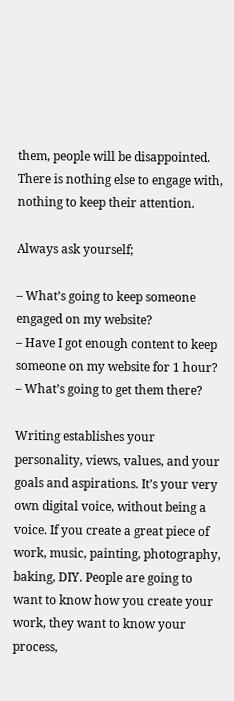them, people will be disappointed. There is nothing else to engage with, nothing to keep their attention.

Always ask yourself;

– What’s going to keep someone engaged on my website?
– Have I got enough content to keep someone on my website for 1 hour?
– What’s going to get them there?

Writing establishes your personality, views, values, and your goals and aspirations. It’s your very own digital voice, without being a voice. If you create a great piece of work, music, painting, photography, baking, DIY. People are going to want to know how you create your work, they want to know your process,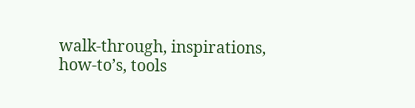walk-through, inspirations, how-to’s, tools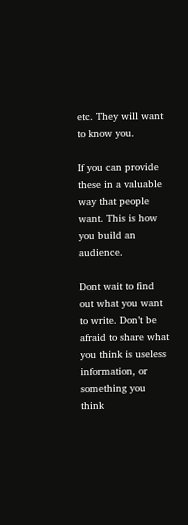etc. They will want to know you.

If you can provide these in a valuable way that people want. This is how you build an audience.

Dont wait to find out what you want to write. Don’t be afraid to share what you think is useless information, or something you think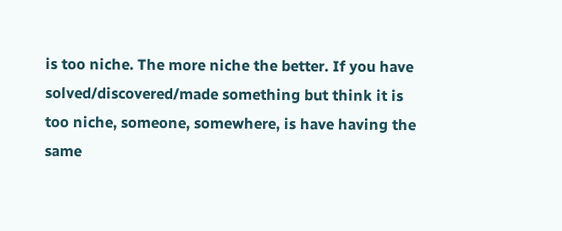is too niche. The more niche the better. If you have solved/discovered/made something but think it is too niche, someone, somewhere, is have having the same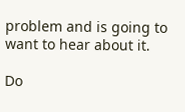problem and is going to want to hear about it.

Do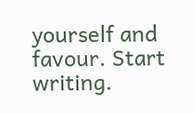yourself and favour. Start writing.